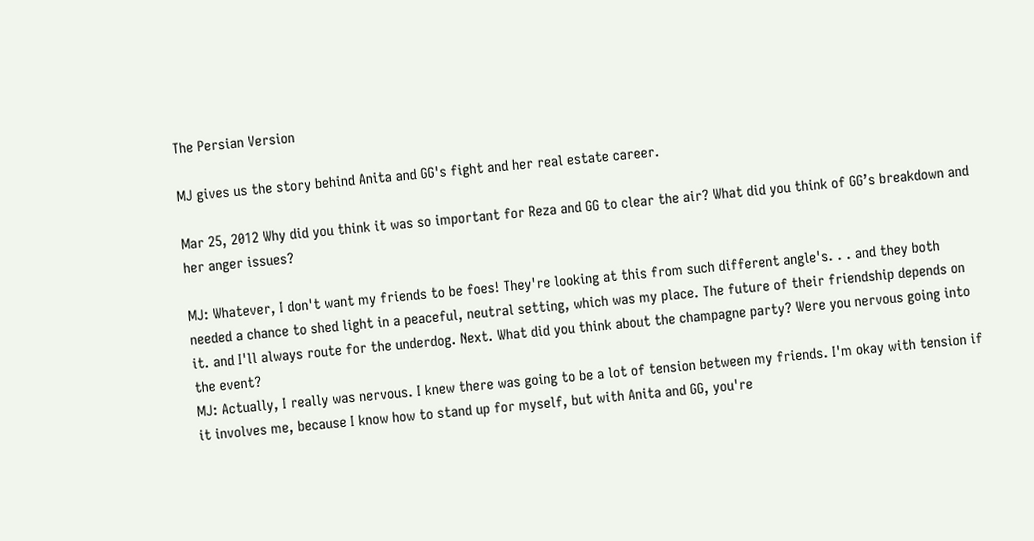The Persian Version

MJ gives us the story behind Anita and GG's fight and her real estate career.

Mar 25, 2012 Why did you think it was so important for Reza and GG to clear the air? What did you think of GG’s breakdown and her anger issues?

MJ: Whatever, I don't want my friends to be foes! They're looking at this from such different angle's. . . and they both needed a chance to shed light in a peaceful, neutral setting, which was my place. The future of their friendship depends on it. and I'll always route for the underdog. Next. What did you think about the champagne party? Were you nervous going into the event?
MJ: Actually, I really was nervous. I knew there was going to be a lot of tension between my friends. I'm okay with tension if it involves me, because I know how to stand up for myself, but with Anita and GG, you're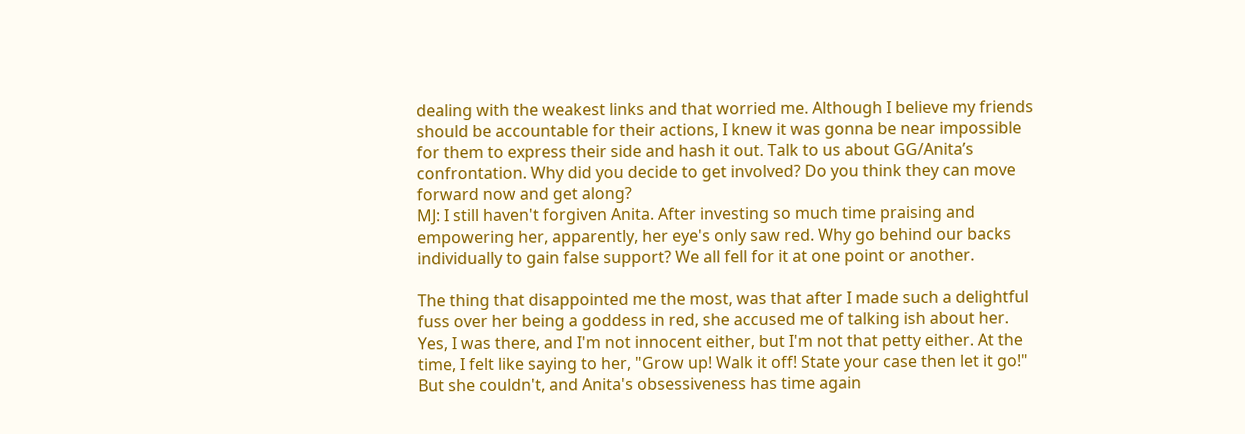dealing with the weakest links and that worried me. Although I believe my friends should be accountable for their actions, I knew it was gonna be near impossible for them to express their side and hash it out. Talk to us about GG/Anita’s confrontation. Why did you decide to get involved? Do you think they can move forward now and get along?
MJ: I still haven't forgiven Anita. After investing so much time praising and empowering her, apparently, her eye's only saw red. Why go behind our backs individually to gain false support? We all fell for it at one point or another.

The thing that disappointed me the most, was that after I made such a delightful fuss over her being a goddess in red, she accused me of talking ish about her. Yes, I was there, and I'm not innocent either, but I'm not that petty either. At the time, I felt like saying to her, "Grow up! Walk it off! State your case then let it go!" But she couldn't, and Anita's obsessiveness has time again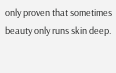only proven that sometimes beauty only runs skin deep.